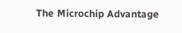The Microchip Advantage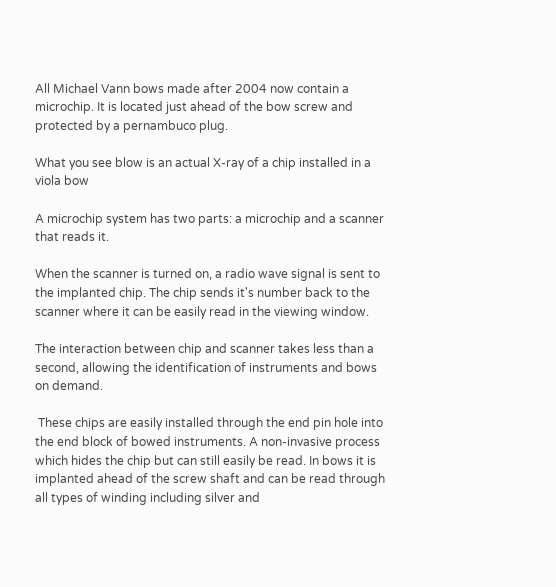All Michael Vann bows made after 2004 now contain a microchip. It is located just ahead of the bow screw and protected by a pernambuco plug.

What you see blow is an actual X-ray of a chip installed in a viola bow

A microchip system has two parts: a microchip and a scanner that reads it.

When the scanner is turned on, a radio wave signal is sent to the implanted chip. The chip sends it's number back to the scanner where it can be easily read in the viewing window.

The interaction between chip and scanner takes less than a second, allowing the identification of instruments and bows on demand.

 These chips are easily installed through the end pin hole into the end block of bowed instruments. A non-invasive process which hides the chip but can still easily be read. In bows it is implanted ahead of the screw shaft and can be read through all types of winding including silver and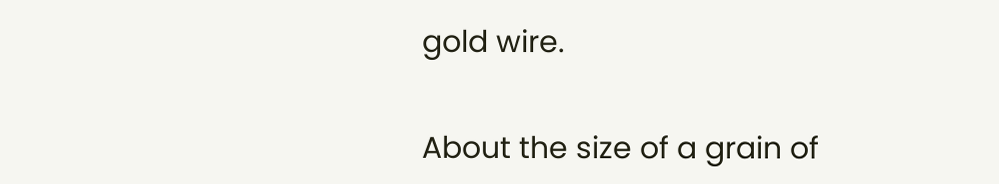gold wire.

About the size of a grain of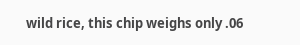wild rice, this chip weighs only .06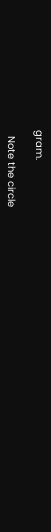gram.

  Note the circle